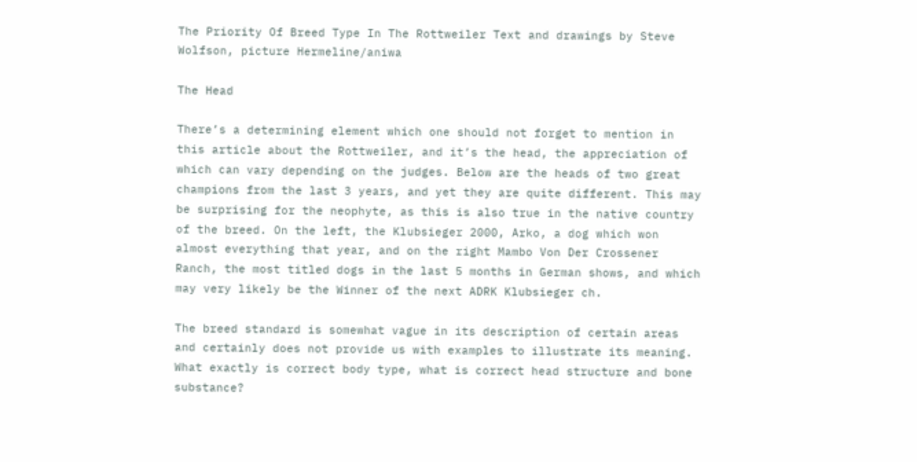The Priority Of Breed Type In The Rottweiler Text and drawings by Steve Wolfson, picture Hermeline/aniwa

The Head

There’s a determining element which one should not forget to mention in this article about the Rottweiler, and it’s the head, the appreciation of which can vary depending on the judges. Below are the heads of two great champions from the last 3 years, and yet they are quite different. This may be surprising for the neophyte, as this is also true in the native country of the breed. On the left, the Klubsieger 2000, Arko, a dog which won almost everything that year, and on the right Mambo Von Der Crossener Ranch, the most titled dogs in the last 5 months in German shows, and which may very likely be the Winner of the next ADRK Klubsieger ch.

The breed standard is somewhat vague in its description of certain areas and certainly does not provide us with examples to illustrate its meaning. What exactly is correct body type, what is correct head structure and bone substance?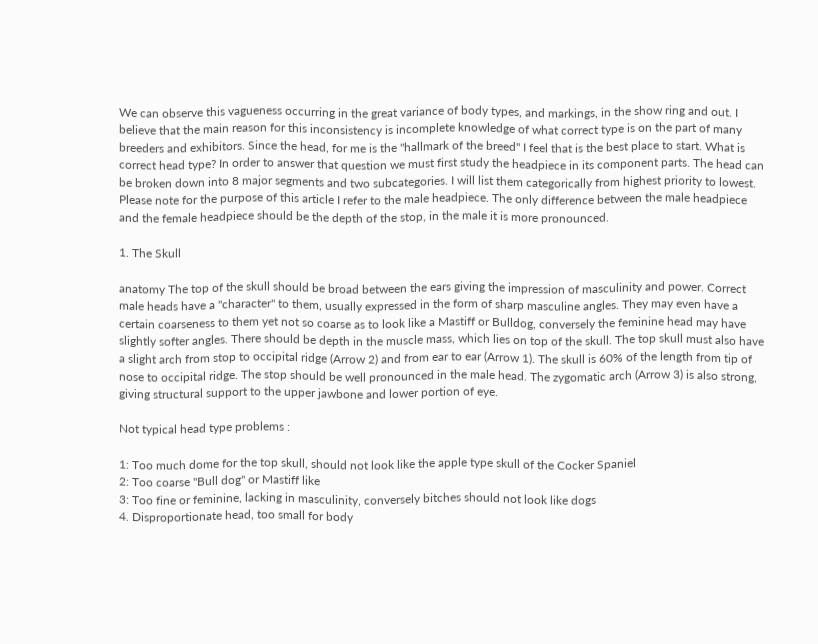We can observe this vagueness occurring in the great variance of body types, and markings, in the show ring and out. I believe that the main reason for this inconsistency is incomplete knowledge of what correct type is on the part of many breeders and exhibitors. Since the head, for me is the "hallmark of the breed" I feel that is the best place to start. What is correct head type? In order to answer that question we must first study the headpiece in its component parts. The head can be broken down into 8 major segments and two subcategories. I will list them categorically from highest priority to lowest. Please note for the purpose of this article I refer to the male headpiece. The only difference between the male headpiece and the female headpiece should be the depth of the stop, in the male it is more pronounced.

1. The Skull

anatomy The top of the skull should be broad between the ears giving the impression of masculinity and power. Correct male heads have a "character" to them, usually expressed in the form of sharp masculine angles. They may even have a certain coarseness to them yet not so coarse as to look like a Mastiff or Bulldog, conversely the feminine head may have slightly softer angles. There should be depth in the muscle mass, which lies on top of the skull. The top skull must also have a slight arch from stop to occipital ridge (Arrow 2) and from ear to ear (Arrow 1). The skull is 60% of the length from tip of nose to occipital ridge. The stop should be well pronounced in the male head. The zygomatic arch (Arrow 3) is also strong, giving structural support to the upper jawbone and lower portion of eye.

Not typical head type problems :

1: Too much dome for the top skull, should not look like the apple type skull of the Cocker Spaniel
2: Too coarse "Bull dog" or Mastiff like
3: Too fine or feminine, lacking in masculinity, conversely bitches should not look like dogs
4. Disproportionate head, too small for body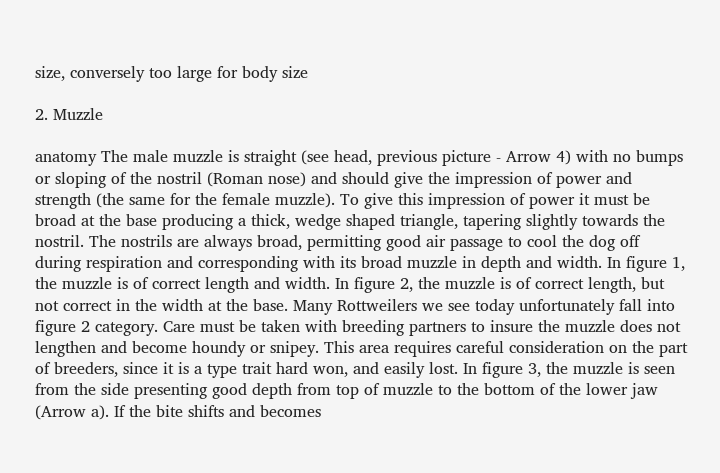size, conversely too large for body size

2. Muzzle

anatomy The male muzzle is straight (see head, previous picture - Arrow 4) with no bumps or sloping of the nostril (Roman nose) and should give the impression of power and strength (the same for the female muzzle). To give this impression of power it must be broad at the base producing a thick, wedge shaped triangle, tapering slightly towards the nostril. The nostrils are always broad, permitting good air passage to cool the dog off during respiration and corresponding with its broad muzzle in depth and width. In figure 1, the muzzle is of correct length and width. In figure 2, the muzzle is of correct length, but not correct in the width at the base. Many Rottweilers we see today unfortunately fall into figure 2 category. Care must be taken with breeding partners to insure the muzzle does not lengthen and become houndy or snipey. This area requires careful consideration on the part of breeders, since it is a type trait hard won, and easily lost. In figure 3, the muzzle is seen from the side presenting good depth from top of muzzle to the bottom of the lower jaw (Arrow a). If the bite shifts and becomes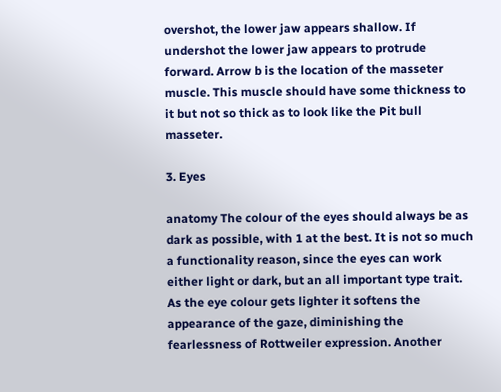overshot, the lower jaw appears shallow. If undershot the lower jaw appears to protrude forward. Arrow b is the location of the masseter muscle. This muscle should have some thickness to it but not so thick as to look like the Pit bull masseter.

3. Eyes

anatomy The colour of the eyes should always be as dark as possible, with 1 at the best. It is not so much a functionality reason, since the eyes can work either light or dark, but an all important type trait. As the eye colour gets lighter it softens the appearance of the gaze, diminishing the fearlessness of Rottweiler expression. Another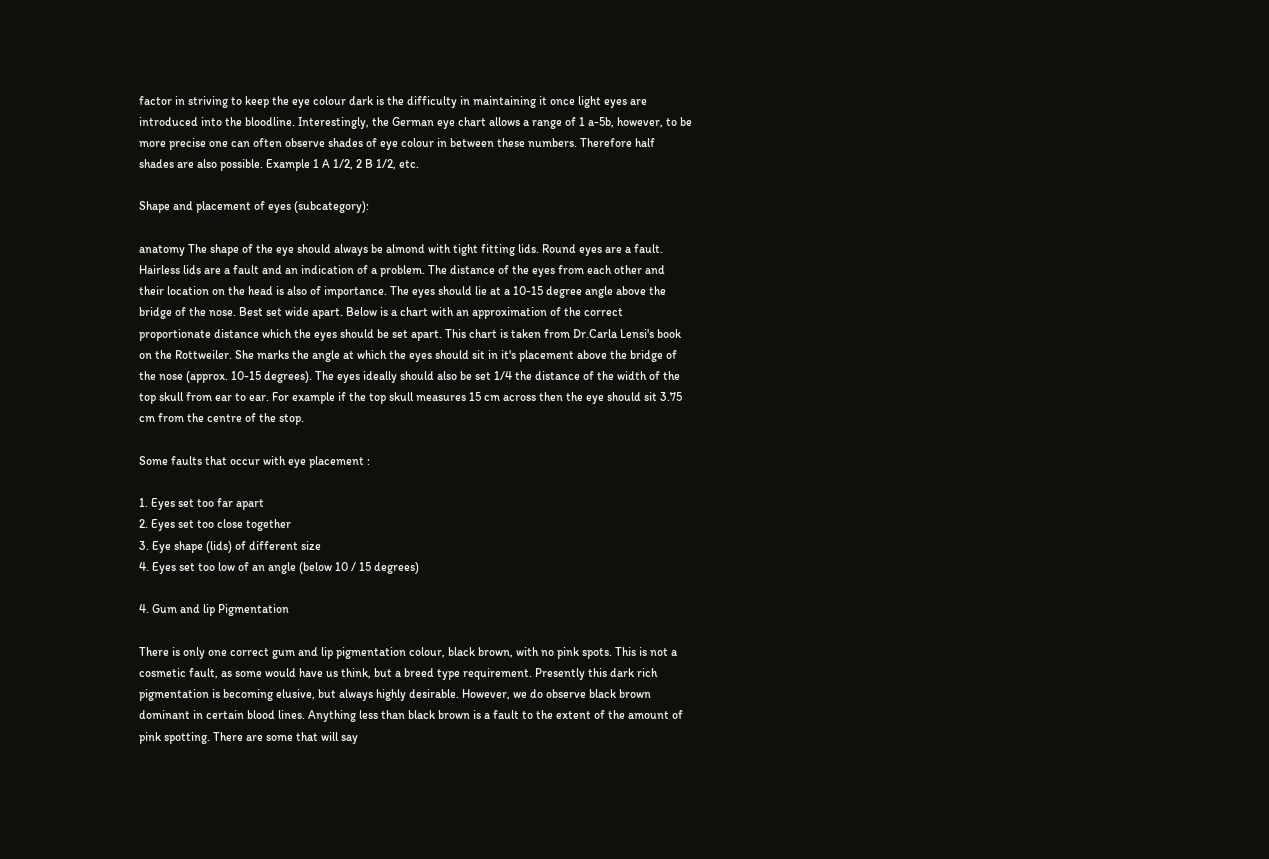factor in striving to keep the eye colour dark is the difficulty in maintaining it once light eyes are introduced into the bloodline. Interestingly, the German eye chart allows a range of 1 a-5b, however, to be more precise one can often observe shades of eye colour in between these numbers. Therefore half shades are also possible. Example 1 A 1/2, 2 B 1/2, etc.

Shape and placement of eyes (subcategory):

anatomy The shape of the eye should always be almond with tight fitting lids. Round eyes are a fault. Hairless lids are a fault and an indication of a problem. The distance of the eyes from each other and their location on the head is also of importance. The eyes should lie at a 10-15 degree angle above the bridge of the nose. Best set wide apart. Below is a chart with an approximation of the correct proportionate distance which the eyes should be set apart. This chart is taken from Dr.Carla Lensi's book on the Rottweiler. She marks the angle at which the eyes should sit in it's placement above the bridge of the nose (approx. 10-15 degrees). The eyes ideally should also be set 1/4 the distance of the width of the top skull from ear to ear. For example if the top skull measures 15 cm across then the eye should sit 3.75 cm from the centre of the stop.

Some faults that occur with eye placement :

1. Eyes set too far apart
2. Eyes set too close together
3. Eye shape (lids) of different size
4. Eyes set too low of an angle (below 10 / 15 degrees)

4. Gum and lip Pigmentation

There is only one correct gum and lip pigmentation colour, black brown, with no pink spots. This is not a cosmetic fault, as some would have us think, but a breed type requirement. Presently this dark rich pigmentation is becoming elusive, but always highly desirable. However, we do observe black brown dominant in certain blood lines. Anything less than black brown is a fault to the extent of the amount of pink spotting. There are some that will say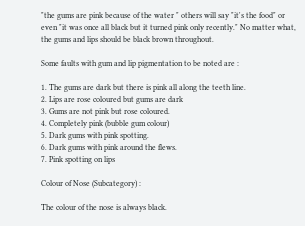"the gums are pink because of the water " others will say "it's the food" or even "it was once all black but it turned pink only recently." No matter what, the gums and lips should be black brown throughout.

Some faults with gum and lip pigmentation to be noted are :

1. The gums are dark but there is pink all along the teeth line.
2. Lips are rose coloured but gums are dark
3. Gums are not pink but rose coloured.
4. Completely pink (bubble gum colour)
5. Dark gums with pink spotting.
6. Dark gums with pink around the flews.
7. Pink spotting on lips

Colour of Nose (Subcategory) :

The colour of the nose is always black.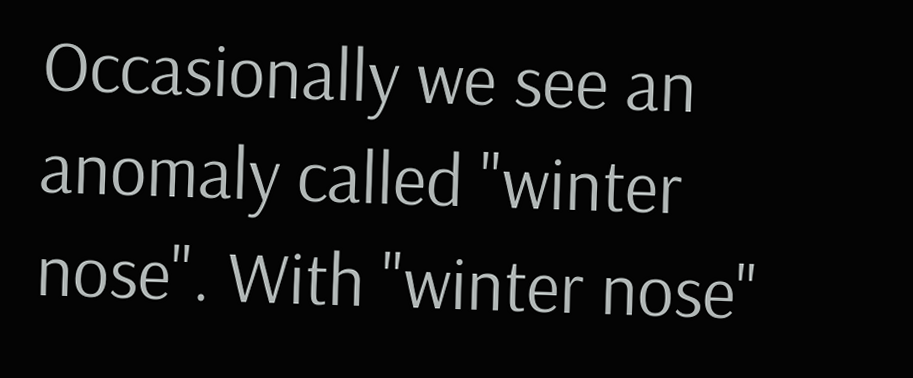Occasionally we see an anomaly called "winter nose". With "winter nose"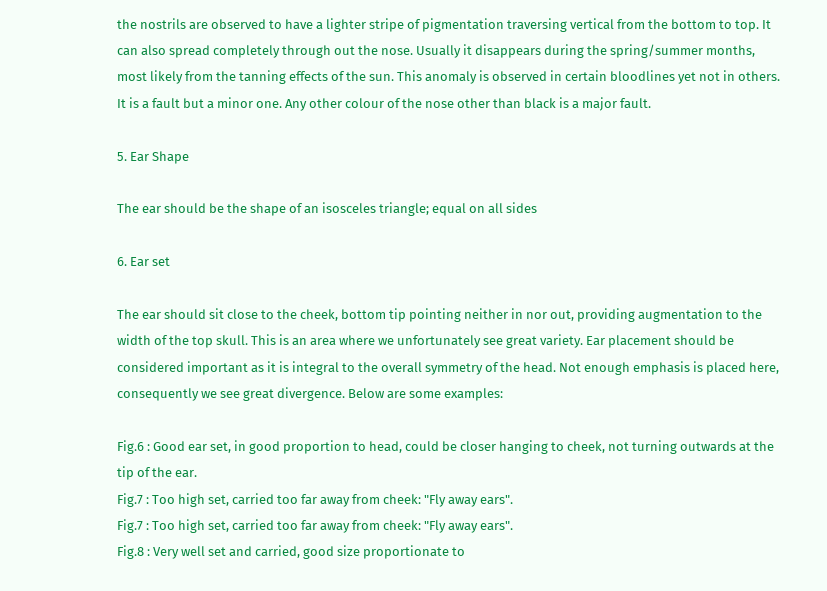the nostrils are observed to have a lighter stripe of pigmentation traversing vertical from the bottom to top. It can also spread completely through out the nose. Usually it disappears during the spring/summer months, most likely from the tanning effects of the sun. This anomaly is observed in certain bloodlines yet not in others. It is a fault but a minor one. Any other colour of the nose other than black is a major fault.

5. Ear Shape

The ear should be the shape of an isosceles triangle; equal on all sides

6. Ear set

The ear should sit close to the cheek, bottom tip pointing neither in nor out, providing augmentation to the width of the top skull. This is an area where we unfortunately see great variety. Ear placement should be considered important as it is integral to the overall symmetry of the head. Not enough emphasis is placed here, consequently we see great divergence. Below are some examples:

Fig.6 : Good ear set, in good proportion to head, could be closer hanging to cheek, not turning outwards at the tip of the ear.
Fig.7 : Too high set, carried too far away from cheek: "Fly away ears".
Fig.7 : Too high set, carried too far away from cheek: "Fly away ears".
Fig.8 : Very well set and carried, good size proportionate to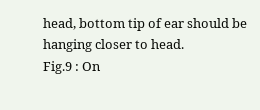head, bottom tip of ear should be hanging closer to head.
Fig.9 : On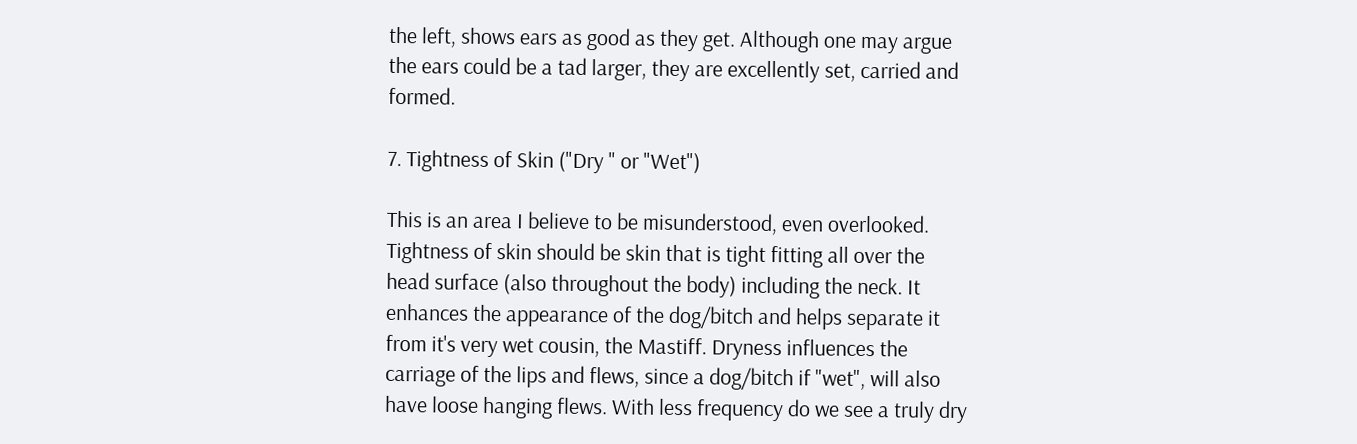the left, shows ears as good as they get. Although one may argue the ears could be a tad larger, they are excellently set, carried and formed.

7. Tightness of Skin ("Dry " or "Wet")

This is an area I believe to be misunderstood, even overlooked. Tightness of skin should be skin that is tight fitting all over the head surface (also throughout the body) including the neck. It enhances the appearance of the dog/bitch and helps separate it from it's very wet cousin, the Mastiff. Dryness influences the carriage of the lips and flews, since a dog/bitch if "wet", will also have loose hanging flews. With less frequency do we see a truly dry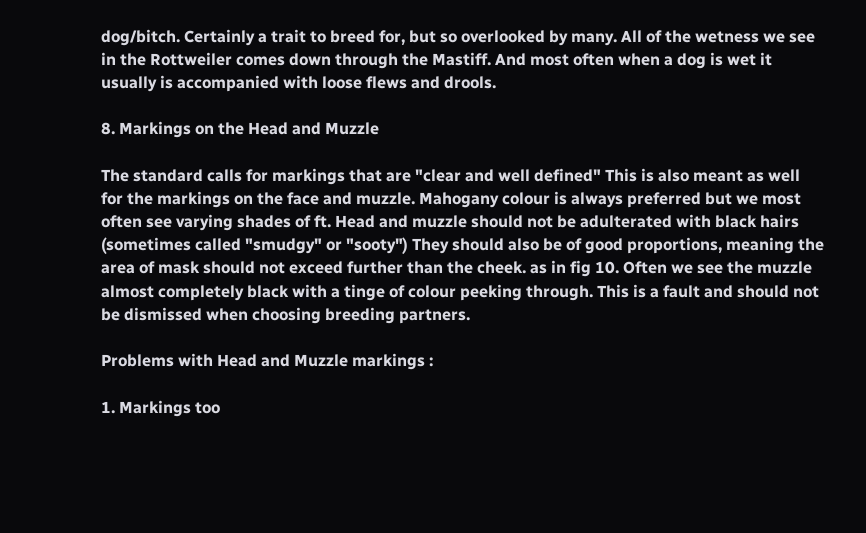dog/bitch. Certainly a trait to breed for, but so overlooked by many. All of the wetness we see in the Rottweiler comes down through the Mastiff. And most often when a dog is wet it usually is accompanied with loose flews and drools.

8. Markings on the Head and Muzzle

The standard calls for markings that are "clear and well defined" This is also meant as well for the markings on the face and muzzle. Mahogany colour is always preferred but we most often see varying shades of ft. Head and muzzle should not be adulterated with black hairs (sometimes called "smudgy" or "sooty") They should also be of good proportions, meaning the area of mask should not exceed further than the cheek. as in fig 10. Often we see the muzzle almost completely black with a tinge of colour peeking through. This is a fault and should not be dismissed when choosing breeding partners.

Problems with Head and Muzzle markings :

1. Markings too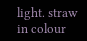light. straw in colour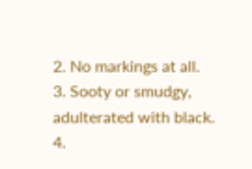2. No markings at all.
3. Sooty or smudgy, adulterated with black.
4.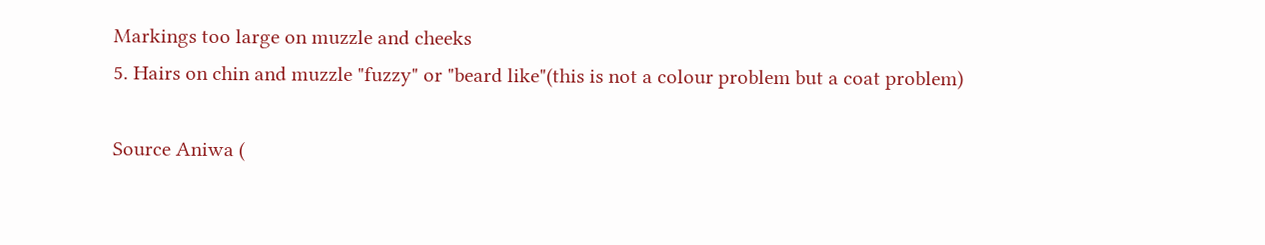Markings too large on muzzle and cheeks
5. Hairs on chin and muzzle "fuzzy" or "beard like"(this is not a colour problem but a coat problem)

Source Aniwa (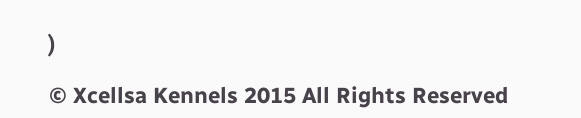)

© Xcellsa Kennels 2015 All Rights Reserved